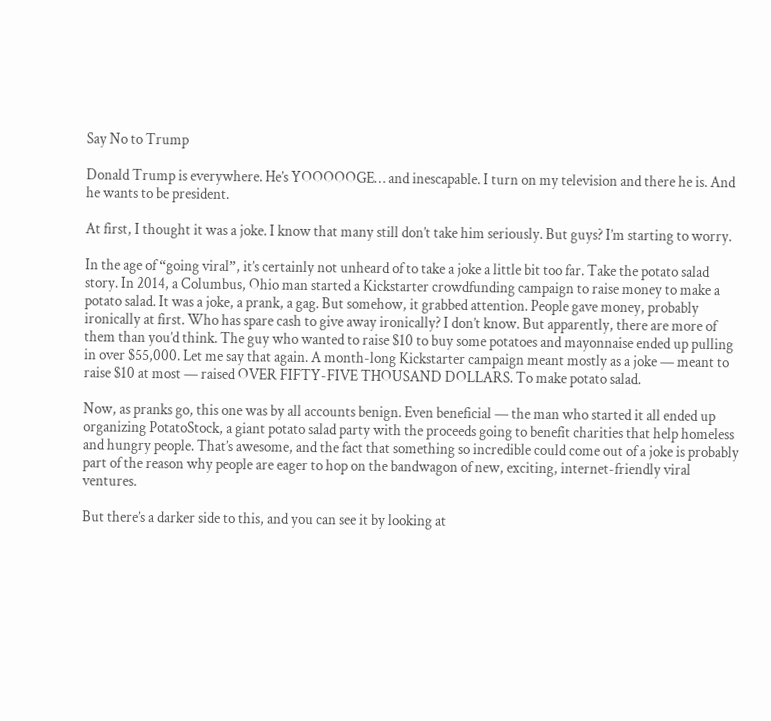Say No to Trump

Donald Trump is everywhere. He’s YOOOOOGE… and inescapable. I turn on my television and there he is. And he wants to be president.

At first, I thought it was a joke. I know that many still don’t take him seriously. But guys? I’m starting to worry.

In the age of “going viral”, it’s certainly not unheard of to take a joke a little bit too far. Take the potato salad story. In 2014, a Columbus, Ohio man started a Kickstarter crowdfunding campaign to raise money to make a potato salad. It was a joke, a prank, a gag. But somehow, it grabbed attention. People gave money, probably ironically at first. Who has spare cash to give away ironically? I don’t know. But apparently, there are more of them than you’d think. The guy who wanted to raise $10 to buy some potatoes and mayonnaise ended up pulling in over $55,000. Let me say that again. A month-long Kickstarter campaign meant mostly as a joke — meant to raise $10 at most — raised OVER FIFTY-FIVE THOUSAND DOLLARS. To make potato salad.

Now, as pranks go, this one was by all accounts benign. Even beneficial — the man who started it all ended up organizing PotatoStock, a giant potato salad party with the proceeds going to benefit charities that help homeless and hungry people. That’s awesome, and the fact that something so incredible could come out of a joke is probably part of the reason why people are eager to hop on the bandwagon of new, exciting, internet-friendly viral ventures.

But there’s a darker side to this, and you can see it by looking at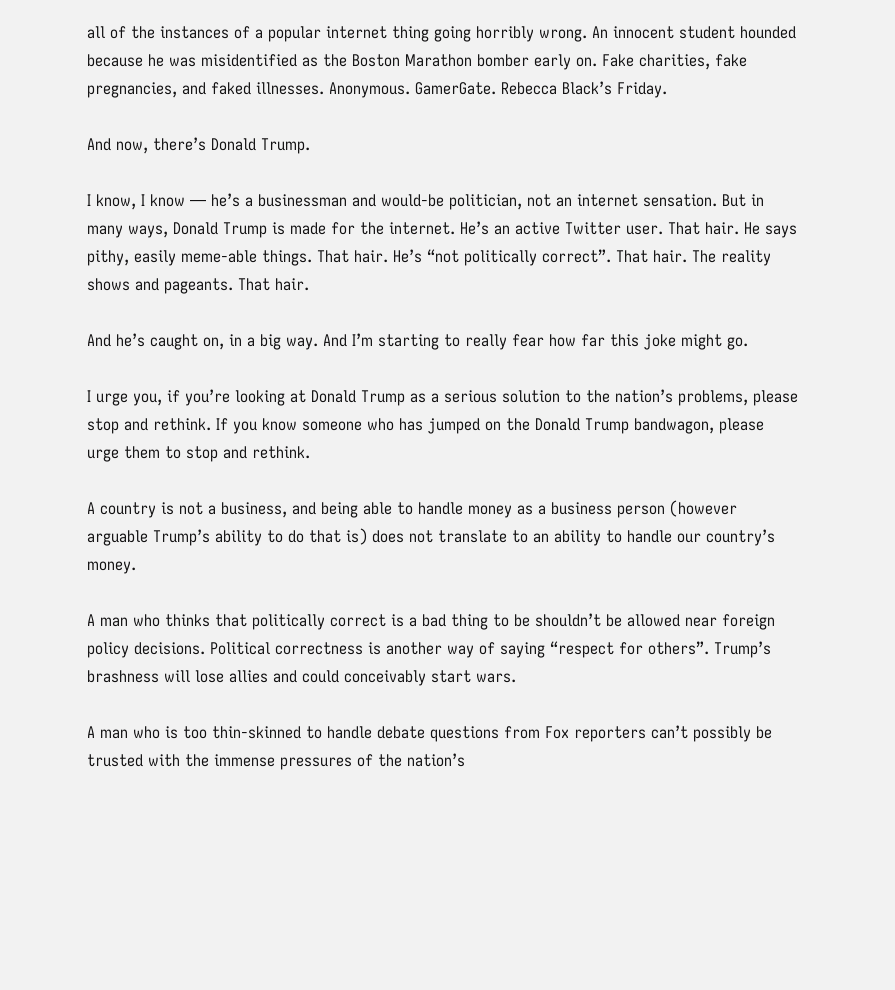all of the instances of a popular internet thing going horribly wrong. An innocent student hounded because he was misidentified as the Boston Marathon bomber early on. Fake charities, fake pregnancies, and faked illnesses. Anonymous. GamerGate. Rebecca Black’s Friday.

And now, there’s Donald Trump.

I know, I know — he’s a businessman and would-be politician, not an internet sensation. But in many ways, Donald Trump is made for the internet. He’s an active Twitter user. That hair. He says pithy, easily meme-able things. That hair. He’s “not politically correct”. That hair. The reality shows and pageants. That hair.

And he’s caught on, in a big way. And I’m starting to really fear how far this joke might go.

I urge you, if you’re looking at Donald Trump as a serious solution to the nation’s problems, please stop and rethink. If you know someone who has jumped on the Donald Trump bandwagon, please urge them to stop and rethink.

A country is not a business, and being able to handle money as a business person (however arguable Trump’s ability to do that is) does not translate to an ability to handle our country’s money.

A man who thinks that politically correct is a bad thing to be shouldn’t be allowed near foreign policy decisions. Political correctness is another way of saying “respect for others”. Trump’s brashness will lose allies and could conceivably start wars.

A man who is too thin-skinned to handle debate questions from Fox reporters can’t possibly be trusted with the immense pressures of the nation’s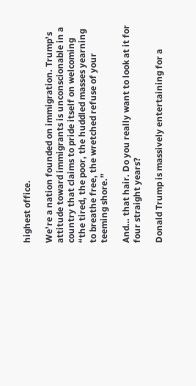highest office.

We’re a nation founded on immigration. Trump’s attitude toward immigrants is unconscionable in a country that claims to pride itself on welcoming “the tired, the poor, the huddled masses yearning to breathe free, the wretched refuse of your teeming shore.”

And… that hair. Do you really want to look at it for four straight years?

Donald Trump is massively entertaining for a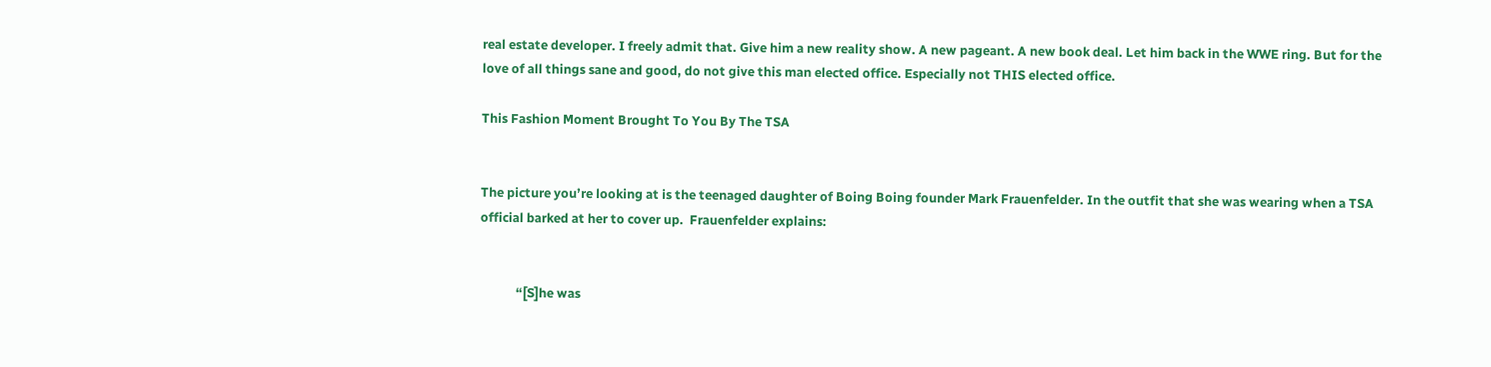real estate developer. I freely admit that. Give him a new reality show. A new pageant. A new book deal. Let him back in the WWE ring. But for the love of all things sane and good, do not give this man elected office. Especially not THIS elected office.

This Fashion Moment Brought To You By The TSA


The picture you’re looking at is the teenaged daughter of Boing Boing founder Mark Frauenfelder. In the outfit that she was wearing when a TSA official barked at her to cover up.  Frauenfelder explains:


            “[S]he was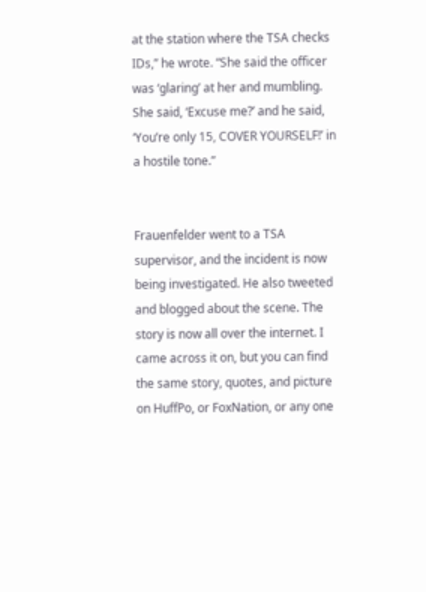at the station where the TSA checks IDs,” he wrote. “She said the officer was ‘glaring’ at her and mumbling. She said, ‘Excuse me?’ and he said, ‘You’re only 15, COVER YOURSELF!’ in a hostile tone.”


Frauenfelder went to a TSA supervisor, and the incident is now being investigated. He also tweeted and blogged about the scene. The story is now all over the internet. I came across it on, but you can find the same story, quotes, and picture on HuffPo, or FoxNation, or any one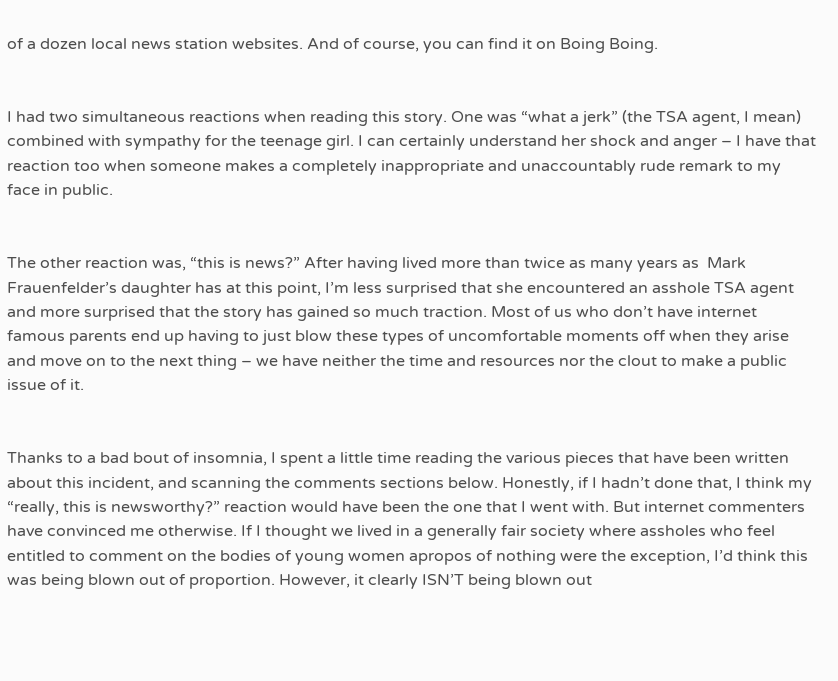of a dozen local news station websites. And of course, you can find it on Boing Boing.


I had two simultaneous reactions when reading this story. One was “what a jerk” (the TSA agent, I mean) combined with sympathy for the teenage girl. I can certainly understand her shock and anger – I have that reaction too when someone makes a completely inappropriate and unaccountably rude remark to my face in public.


The other reaction was, “this is news?” After having lived more than twice as many years as  Mark Frauenfelder’s daughter has at this point, I’m less surprised that she encountered an asshole TSA agent and more surprised that the story has gained so much traction. Most of us who don’t have internet famous parents end up having to just blow these types of uncomfortable moments off when they arise and move on to the next thing – we have neither the time and resources nor the clout to make a public issue of it.


Thanks to a bad bout of insomnia, I spent a little time reading the various pieces that have been written about this incident, and scanning the comments sections below. Honestly, if I hadn’t done that, I think my “really, this is newsworthy?” reaction would have been the one that I went with. But internet commenters have convinced me otherwise. If I thought we lived in a generally fair society where assholes who feel entitled to comment on the bodies of young women apropos of nothing were the exception, I’d think this was being blown out of proportion. However, it clearly ISN’T being blown out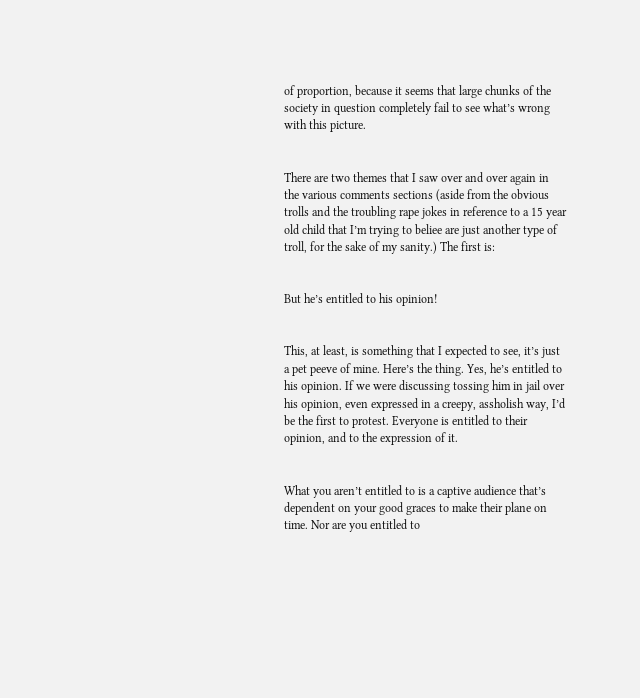of proportion, because it seems that large chunks of the society in question completely fail to see what’s wrong with this picture.


There are two themes that I saw over and over again in the various comments sections (aside from the obvious trolls and the troubling rape jokes in reference to a 15 year old child that I’m trying to beliee are just another type of troll, for the sake of my sanity.) The first is:


But he’s entitled to his opinion!


This, at least, is something that I expected to see, it’s just a pet peeve of mine. Here’s the thing. Yes, he’s entitled to his opinion. If we were discussing tossing him in jail over his opinion, even expressed in a creepy, assholish way, I’d be the first to protest. Everyone is entitled to their opinion, and to the expression of it.


What you aren’t entitled to is a captive audience that’s dependent on your good graces to make their plane on time. Nor are you entitled to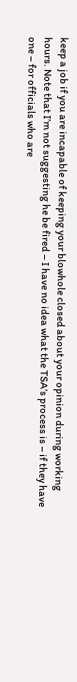keep a job if you are incapable of keeping your blowhole closed about your opinion during working hours. Note that I’m not suggesting he be fired – I have no idea what the TSA’s process is – if they have one – for officials who are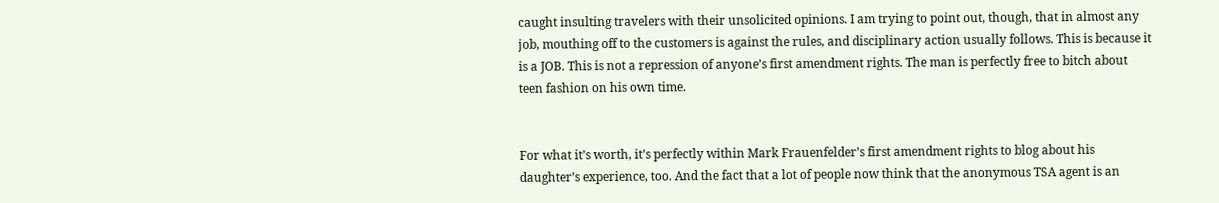caught insulting travelers with their unsolicited opinions. I am trying to point out, though, that in almost any job, mouthing off to the customers is against the rules, and disciplinary action usually follows. This is because it is a JOB. This is not a repression of anyone’s first amendment rights. The man is perfectly free to bitch about teen fashion on his own time.


For what it’s worth, it’s perfectly within Mark Frauenfelder’s first amendment rights to blog about his daughter’s experience, too. And the fact that a lot of people now think that the anonymous TSA agent is an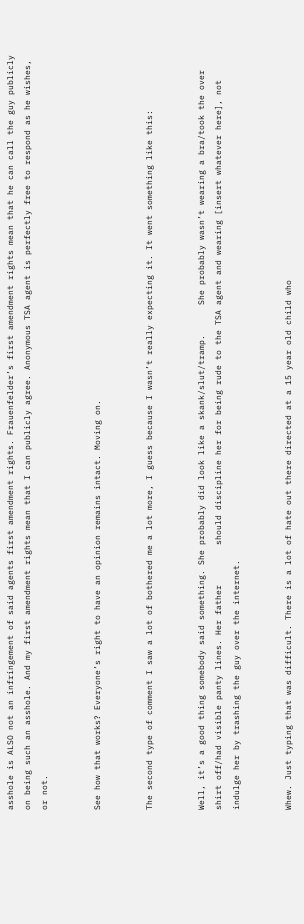asshole is ALSO not an infringement of said agents first amendment rights. Frauenfelder’s first amendment rights mean that he can call the guy publicly on being such an asshole. And my first amendment rights mean that I can publicly agree. Anonymous TSA agent is perfectly free to respond as he wishes, or not.


See how that works? Everyone’s right to have an opinion remains intact. Moving on.


The second type of comment I saw a lot of bothered me a lot more, I guess because I wasn’t really expecting it. It went something like this:


Well, it’s a good thing somebody said something. She probably did look like a skank/slut/tramp.      She probably wasn’t wearing a bra/took the over shirt off/had visible panty lines. Her father        should discipline her for being rude to the TSA agent and wearing [insert whatever here], not       indulge her by trashing the guy over the internet.


Whew. Just typing that was difficult. There is a lot of hate out there directed at a 15 year old child who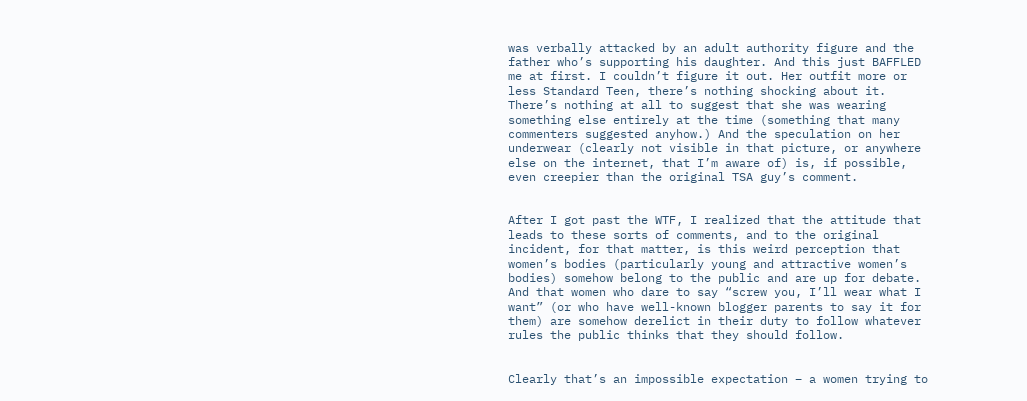was verbally attacked by an adult authority figure and the father who’s supporting his daughter. And this just BAFFLED me at first. I couldn’t figure it out. Her outfit more or less Standard Teen, there’s nothing shocking about it. There’s nothing at all to suggest that she was wearing something else entirely at the time (something that many commenters suggested anyhow.) And the speculation on her underwear (clearly not visible in that picture, or anywhere else on the internet, that I’m aware of) is, if possible, even creepier than the original TSA guy’s comment.


After I got past the WTF, I realized that the attitude that leads to these sorts of comments, and to the original incident, for that matter, is this weird perception that women’s bodies (particularly young and attractive women’s bodies) somehow belong to the public and are up for debate. And that women who dare to say “screw you, I’ll wear what I want” (or who have well-known blogger parents to say it for them) are somehow derelict in their duty to follow whatever rules the public thinks that they should follow.


Clearly that’s an impossible expectation – a women trying to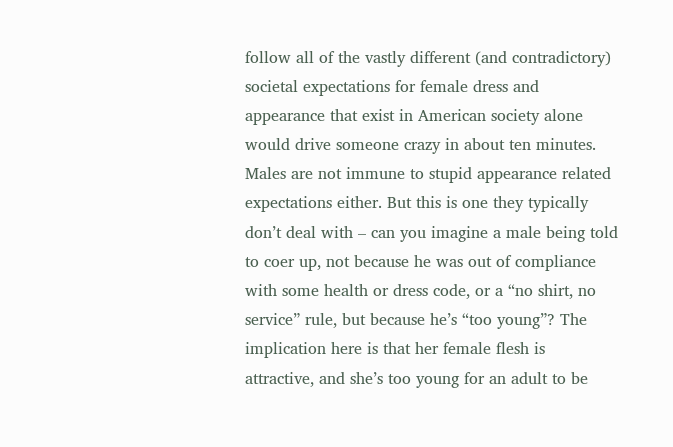follow all of the vastly different (and contradictory) societal expectations for female dress and appearance that exist in American society alone would drive someone crazy in about ten minutes. Males are not immune to stupid appearance related expectations either. But this is one they typically don’t deal with – can you imagine a male being told to coer up, not because he was out of compliance with some health or dress code, or a “no shirt, no service” rule, but because he’s “too young”? The implication here is that her female flesh is attractive, and she’s too young for an adult to be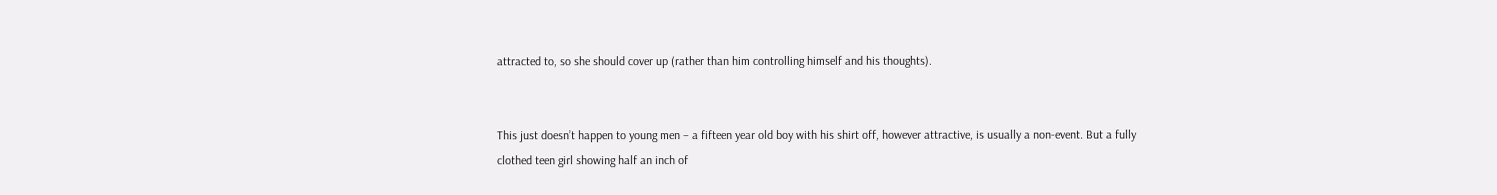attracted to, so she should cover up (rather than him controlling himself and his thoughts).


This just doesn’t happen to young men – a fifteen year old boy with his shirt off, however attractive, is usually a non-event. But a fully clothed teen girl showing half an inch of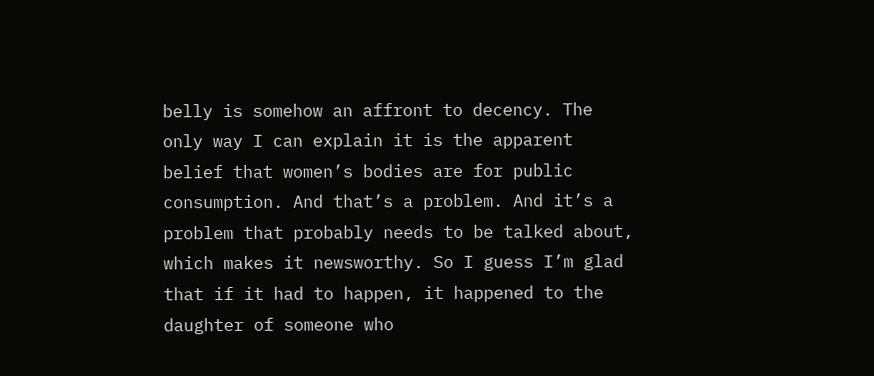belly is somehow an affront to decency. The only way I can explain it is the apparent belief that women’s bodies are for public consumption. And that’s a problem. And it’s a problem that probably needs to be talked about, which makes it newsworthy. So I guess I’m glad that if it had to happen, it happened to the daughter of someone who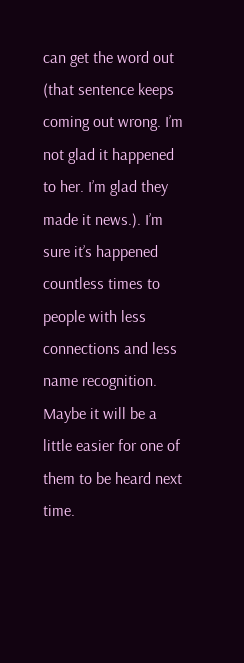can get the word out (that sentence keeps coming out wrong. I’m not glad it happened to her. I’m glad they made it news.). I’m sure it’s happened countless times to people with less connections and less name recognition. Maybe it will be a little easier for one of them to be heard next time.